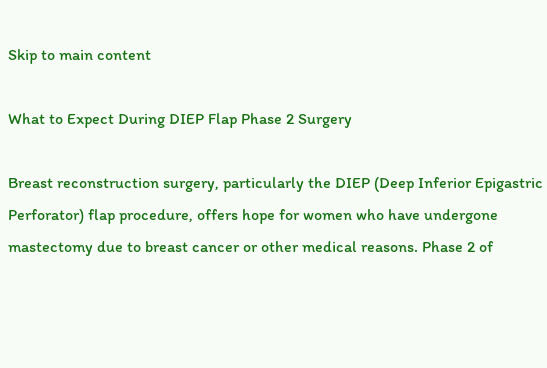Skip to main content

What to Expect During DIEP Flap Phase 2 Surgery

Breast reconstruction surgery, particularly the DIEP (Deep Inferior Epigastric Perforator) flap procedure, offers hope for women who have undergone mastectomy due to breast cancer or other medical reasons. Phase 2 of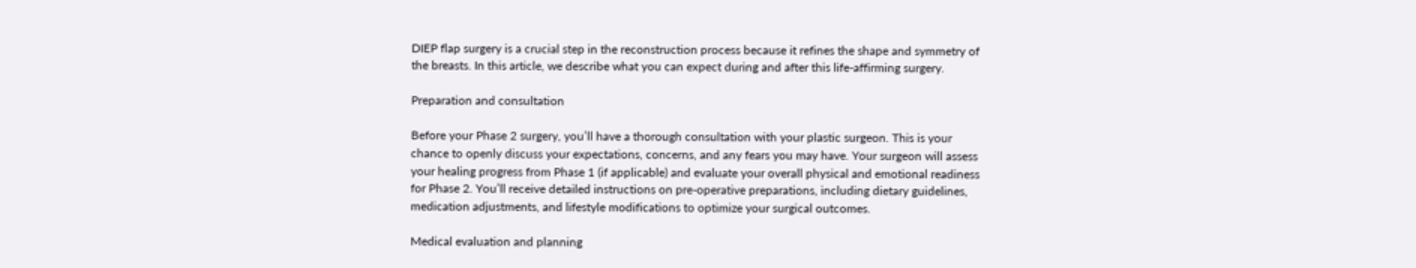DIEP flap surgery is a crucial step in the reconstruction process because it refines the shape and symmetry of the breasts. In this article, we describe what you can expect during and after this life-affirming surgery.

Preparation and consultation

Before your Phase 2 surgery, you’ll have a thorough consultation with your plastic surgeon. This is your chance to openly discuss your expectations, concerns, and any fears you may have. Your surgeon will assess your healing progress from Phase 1 (if applicable) and evaluate your overall physical and emotional readiness for Phase 2. You’ll receive detailed instructions on pre-operative preparations, including dietary guidelines, medication adjustments, and lifestyle modifications to optimize your surgical outcomes.

Medical evaluation and planning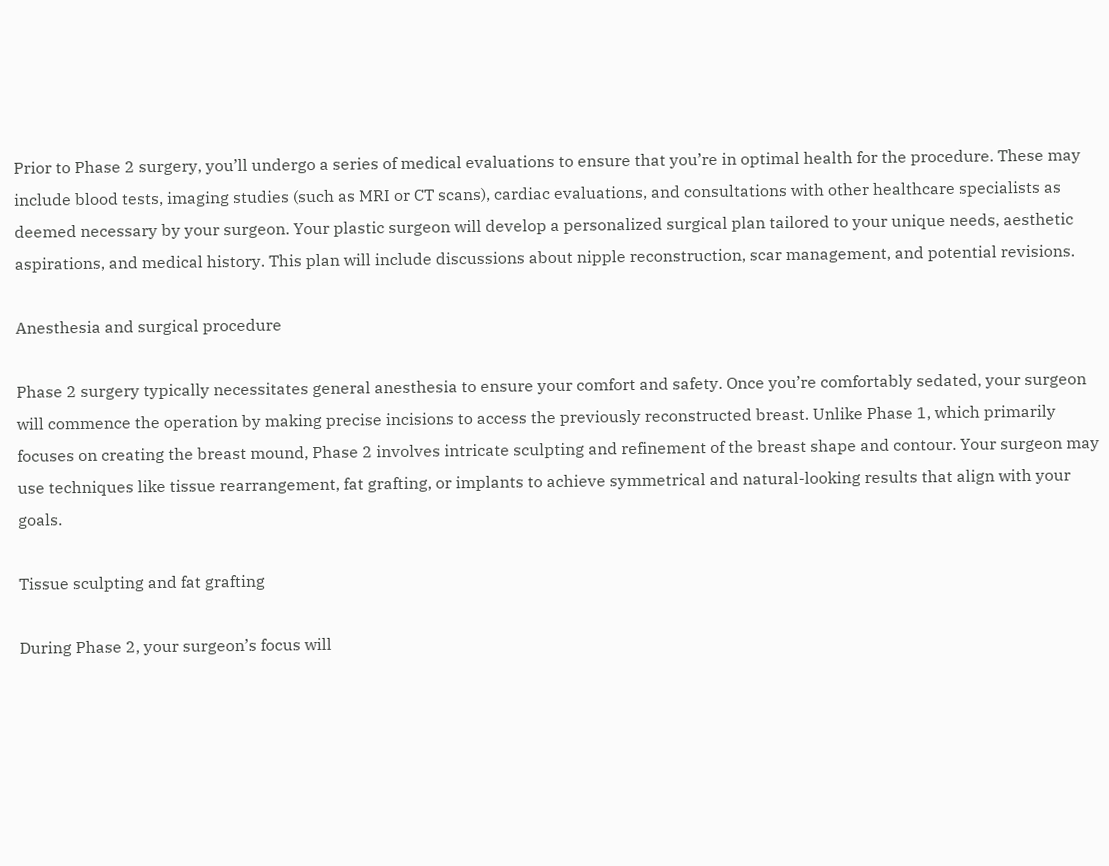Prior to Phase 2 surgery, you’ll undergo a series of medical evaluations to ensure that you’re in optimal health for the procedure. These may include blood tests, imaging studies (such as MRI or CT scans), cardiac evaluations, and consultations with other healthcare specialists as deemed necessary by your surgeon. Your plastic surgeon will develop a personalized surgical plan tailored to your unique needs, aesthetic aspirations, and medical history. This plan will include discussions about nipple reconstruction, scar management, and potential revisions.

Anesthesia and surgical procedure

Phase 2 surgery typically necessitates general anesthesia to ensure your comfort and safety. Once you’re comfortably sedated, your surgeon will commence the operation by making precise incisions to access the previously reconstructed breast. Unlike Phase 1, which primarily focuses on creating the breast mound, Phase 2 involves intricate sculpting and refinement of the breast shape and contour. Your surgeon may use techniques like tissue rearrangement, fat grafting, or implants to achieve symmetrical and natural-looking results that align with your goals.

Tissue sculpting and fat grafting

During Phase 2, your surgeon’s focus will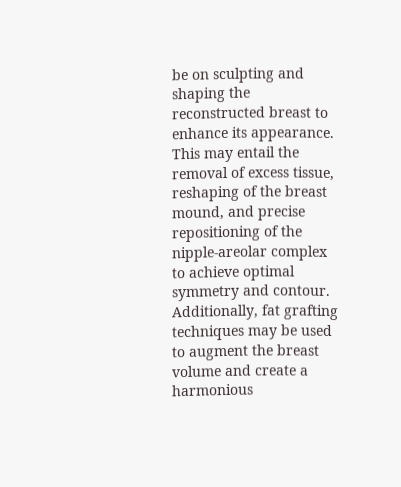be on sculpting and shaping the reconstructed breast to enhance its appearance. This may entail the removal of excess tissue, reshaping of the breast mound, and precise repositioning of the nipple-areolar complex to achieve optimal symmetry and contour. Additionally, fat grafting techniques may be used to augment the breast volume and create a harmonious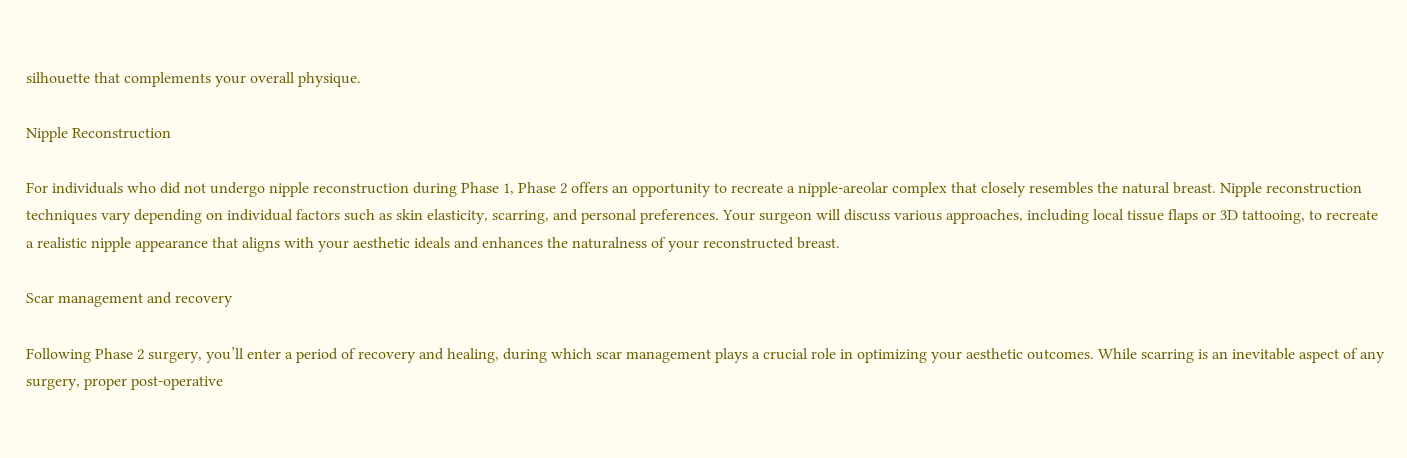silhouette that complements your overall physique.

Nipple Reconstruction

For individuals who did not undergo nipple reconstruction during Phase 1, Phase 2 offers an opportunity to recreate a nipple-areolar complex that closely resembles the natural breast. Nipple reconstruction techniques vary depending on individual factors such as skin elasticity, scarring, and personal preferences. Your surgeon will discuss various approaches, including local tissue flaps or 3D tattooing, to recreate a realistic nipple appearance that aligns with your aesthetic ideals and enhances the naturalness of your reconstructed breast.

Scar management and recovery

Following Phase 2 surgery, you’ll enter a period of recovery and healing, during which scar management plays a crucial role in optimizing your aesthetic outcomes. While scarring is an inevitable aspect of any surgery, proper post-operative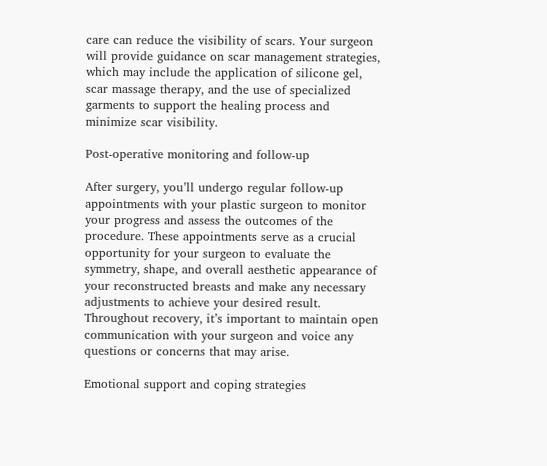care can reduce the visibility of scars. Your surgeon will provide guidance on scar management strategies, which may include the application of silicone gel, scar massage therapy, and the use of specialized garments to support the healing process and minimize scar visibility.

Post-operative monitoring and follow-up

After surgery, you’ll undergo regular follow-up appointments with your plastic surgeon to monitor your progress and assess the outcomes of the procedure. These appointments serve as a crucial opportunity for your surgeon to evaluate the symmetry, shape, and overall aesthetic appearance of your reconstructed breasts and make any necessary adjustments to achieve your desired result. Throughout recovery, it’s important to maintain open communication with your surgeon and voice any questions or concerns that may arise.

Emotional support and coping strategies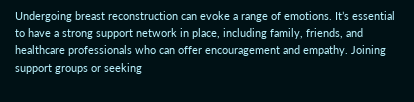Undergoing breast reconstruction can evoke a range of emotions. It’s essential to have a strong support network in place, including family, friends, and healthcare professionals who can offer encouragement and empathy. Joining support groups or seeking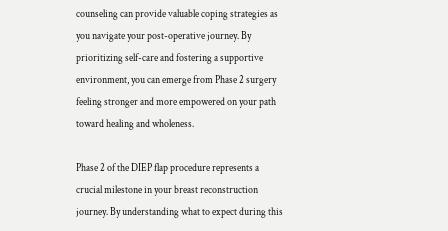counseling can provide valuable coping strategies as you navigate your post-operative journey. By prioritizing self-care and fostering a supportive environment, you can emerge from Phase 2 surgery feeling stronger and more empowered on your path toward healing and wholeness.

Phase 2 of the DIEP flap procedure represents a crucial milestone in your breast reconstruction journey. By understanding what to expect during this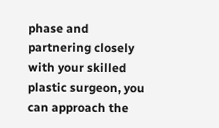phase and partnering closely with your skilled plastic surgeon, you can approach the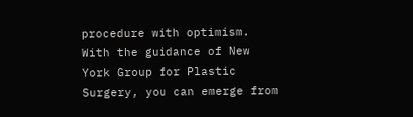procedure with optimism. With the guidance of New York Group for Plastic Surgery, you can emerge from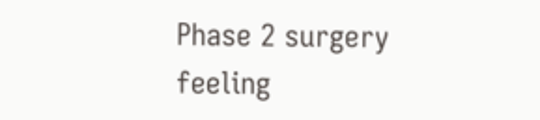Phase 2 surgery feeling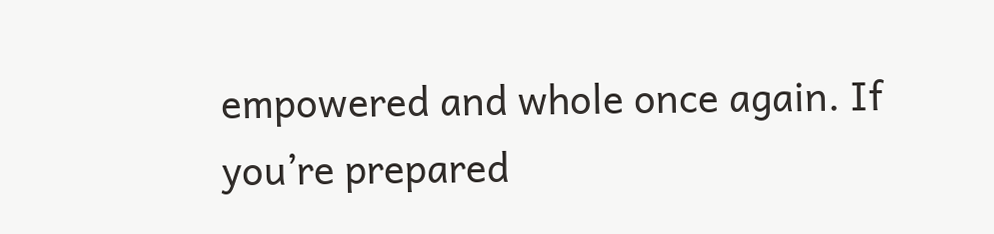empowered and whole once again. If you’re prepared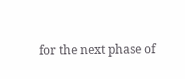for the next phase of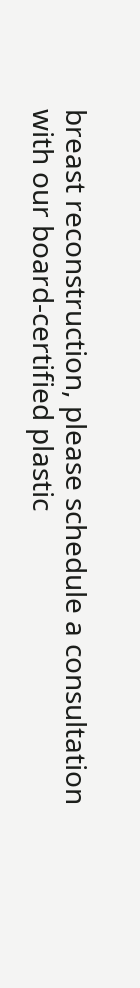breast reconstruction, please schedule a consultation with our board-certified plastic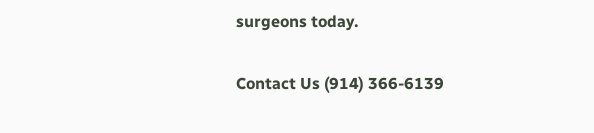surgeons today.

Contact Us (914) 366-6139